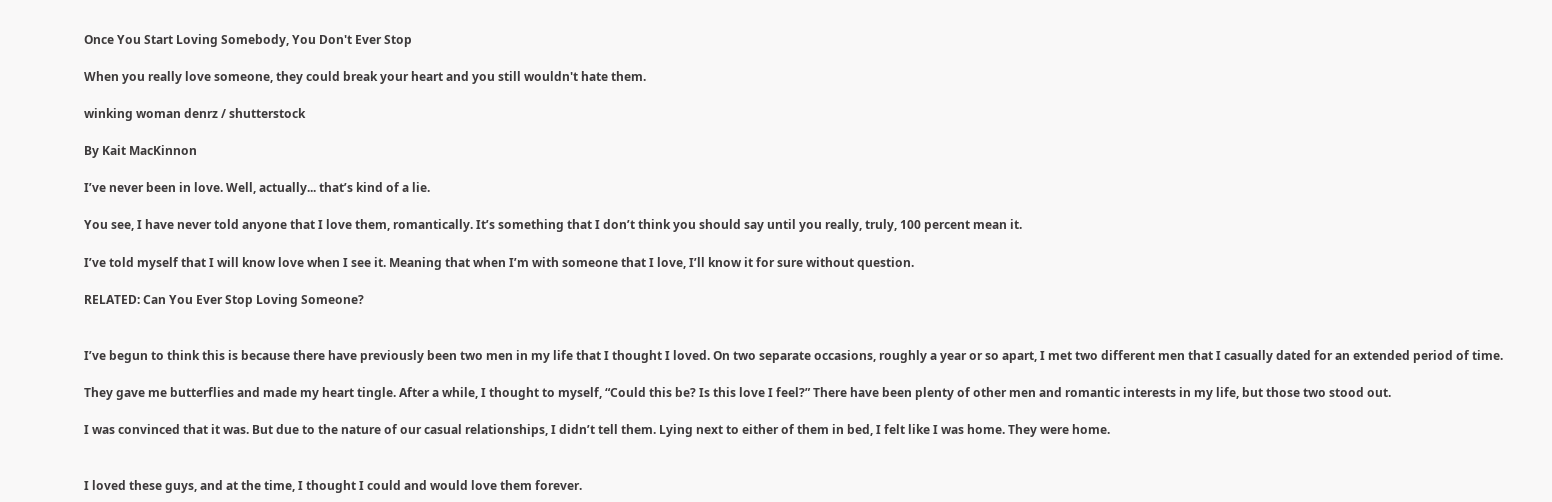Once You Start Loving Somebody, You Don't Ever Stop

When you really love someone, they could break your heart and you still wouldn't hate them.

winking woman denrz / shutterstock

By Kait MacKinnon

I’ve never been in love. Well, actually... that’s kind of a lie.

You see, I have never told anyone that I love them, romantically. It’s something that I don’t think you should say until you really, truly, 100 percent mean it.

I’ve told myself that I will know love when I see it. Meaning that when I’m with someone that I love, I’ll know it for sure without question.

RELATED: Can You Ever Stop Loving Someone?


I’ve begun to think this is because there have previously been two men in my life that I thought I loved. On two separate occasions, roughly a year or so apart, I met two different men that I casually dated for an extended period of time.

They gave me butterflies and made my heart tingle. After a while, I thought to myself, “Could this be? Is this love I feel?” There have been plenty of other men and romantic interests in my life, but those two stood out.

I was convinced that it was. But due to the nature of our casual relationships, I didn’t tell them. Lying next to either of them in bed, I felt like I was home. They were home.


I loved these guys, and at the time, I thought I could and would love them forever.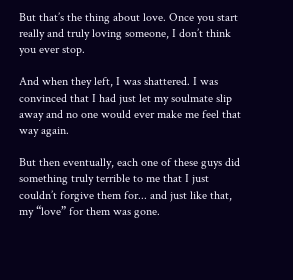But that’s the thing about love. Once you start really and truly loving someone, I don’t think you ever stop.

And when they left, I was shattered. I was convinced that I had just let my soulmate slip away and no one would ever make me feel that way again.

But then eventually, each one of these guys did something truly terrible to me that I just couldn’t forgive them for... and just like that, my “love” for them was gone.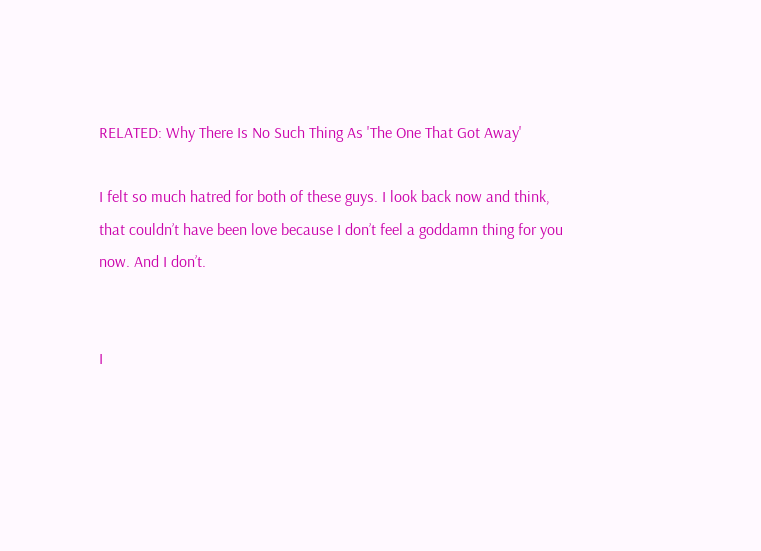RELATED: Why There Is No Such Thing As 'The One That Got Away'

I felt so much hatred for both of these guys. I look back now and think, that couldn’t have been love because I don’t feel a goddamn thing for you now. And I don’t.


I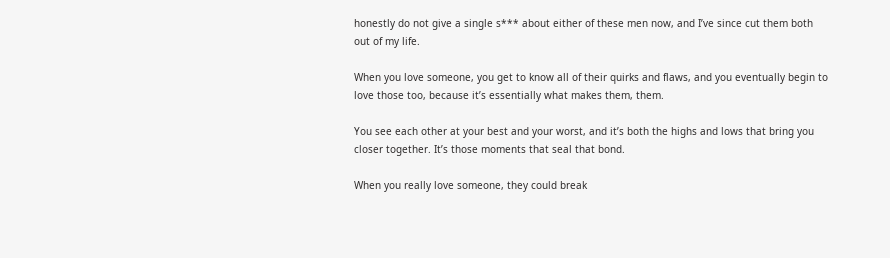honestly do not give a single s*** about either of these men now, and I’ve since cut them both out of my life.

When you love someone, you get to know all of their quirks and flaws, and you eventually begin to love those too, because it’s essentially what makes them, them.

You see each other at your best and your worst, and it’s both the highs and lows that bring you closer together. It’s those moments that seal that bond.

When you really love someone, they could break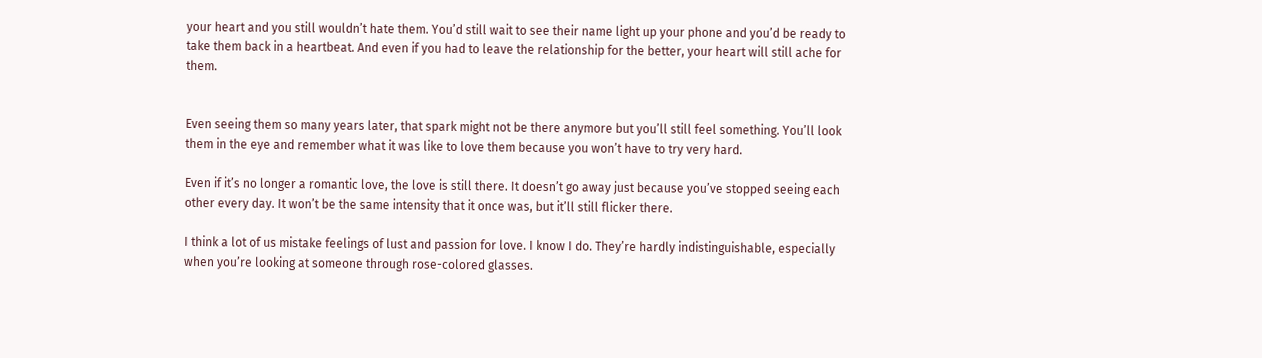your heart and you still wouldn’t hate them. You’d still wait to see their name light up your phone and you’d be ready to take them back in a heartbeat. And even if you had to leave the relationship for the better, your heart will still ache for them.


Even seeing them so many years later, that spark might not be there anymore but you’ll still feel something. You’ll look them in the eye and remember what it was like to love them because you won’t have to try very hard.

Even if it’s no longer a romantic love, the love is still there. It doesn’t go away just because you’ve stopped seeing each other every day. It won’t be the same intensity that it once was, but it’ll still flicker there.

I think a lot of us mistake feelings of lust and passion for love. I know I do. They’re hardly indistinguishable, especially when you’re looking at someone through rose-colored glasses.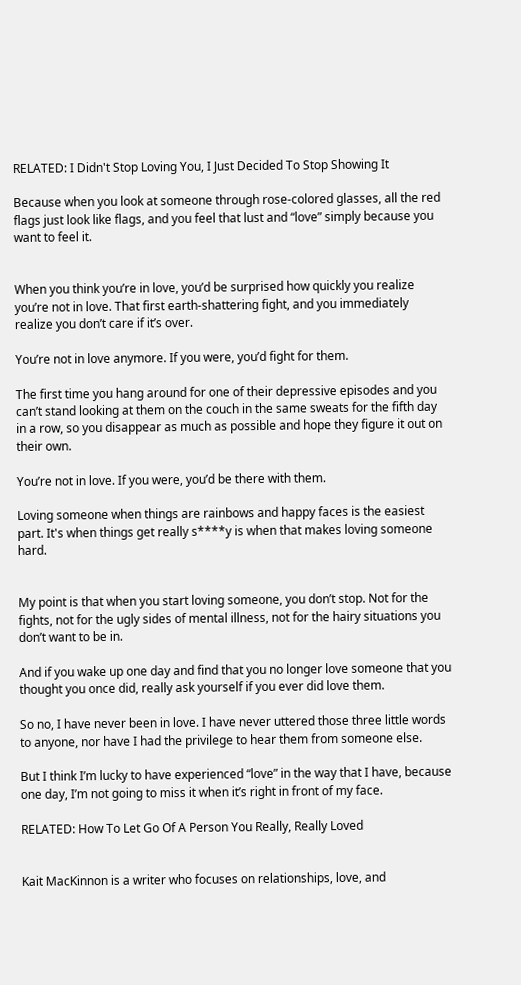RELATED: I Didn't Stop Loving You, I Just Decided To Stop Showing It

Because when you look at someone through rose-colored glasses, all the red flags just look like flags, and you feel that lust and “love” simply because you want to feel it.


When you think you’re in love, you’d be surprised how quickly you realize you’re not in love. That first earth-shattering fight, and you immediately realize you don’t care if it’s over.

You’re not in love anymore. If you were, you’d fight for them.

The first time you hang around for one of their depressive episodes and you can’t stand looking at them on the couch in the same sweats for the fifth day in a row, so you disappear as much as possible and hope they figure it out on their own.

You’re not in love. If you were, you’d be there with them.

Loving someone when things are rainbows and happy faces is the easiest part. It's when things get really s****y is when that makes loving someone hard.


My point is that when you start loving someone, you don’t stop. Not for the fights, not for the ugly sides of mental illness, not for the hairy situations you don’t want to be in.

And if you wake up one day and find that you no longer love someone that you thought you once did, really ask yourself if you ever did love them.

So no, I have never been in love. I have never uttered those three little words to anyone, nor have I had the privilege to hear them from someone else.

But I think I’m lucky to have experienced “love” in the way that I have, because one day, I’m not going to miss it when it’s right in front of my face.

RELATED: How To Let Go Of A Person You Really, Really Loved


Kait MacKinnon is a writer who focuses on relationships, love, and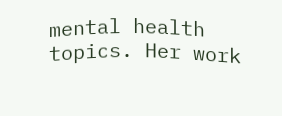mental health topics. Her work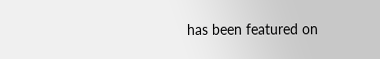has been featured on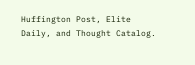Huffington Post, Elite Daily, and Thought Catalog.